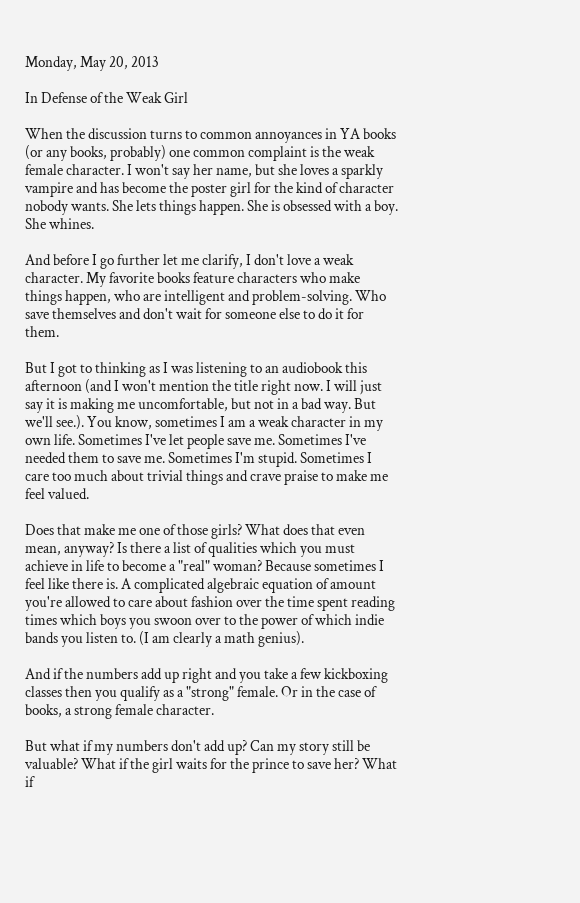Monday, May 20, 2013

In Defense of the Weak Girl

When the discussion turns to common annoyances in YA books (or any books, probably) one common complaint is the weak female character. I won't say her name, but she loves a sparkly vampire and has become the poster girl for the kind of character nobody wants. She lets things happen. She is obsessed with a boy. She whines.

And before I go further let me clarify, I don't love a weak character. My favorite books feature characters who make things happen, who are intelligent and problem-solving. Who save themselves and don't wait for someone else to do it for them.

But I got to thinking as I was listening to an audiobook this afternoon (and I won't mention the title right now. I will just say it is making me uncomfortable, but not in a bad way. But we'll see.). You know, sometimes I am a weak character in my own life. Sometimes I've let people save me. Sometimes I've needed them to save me. Sometimes I'm stupid. Sometimes I care too much about trivial things and crave praise to make me feel valued.

Does that make me one of those girls? What does that even mean, anyway? Is there a list of qualities which you must achieve in life to become a "real" woman? Because sometimes I feel like there is. A complicated algebraic equation of amount you're allowed to care about fashion over the time spent reading times which boys you swoon over to the power of which indie bands you listen to. (I am clearly a math genius).

And if the numbers add up right and you take a few kickboxing classes then you qualify as a "strong" female. Or in the case of books, a strong female character.

But what if my numbers don't add up? Can my story still be valuable? What if the girl waits for the prince to save her? What if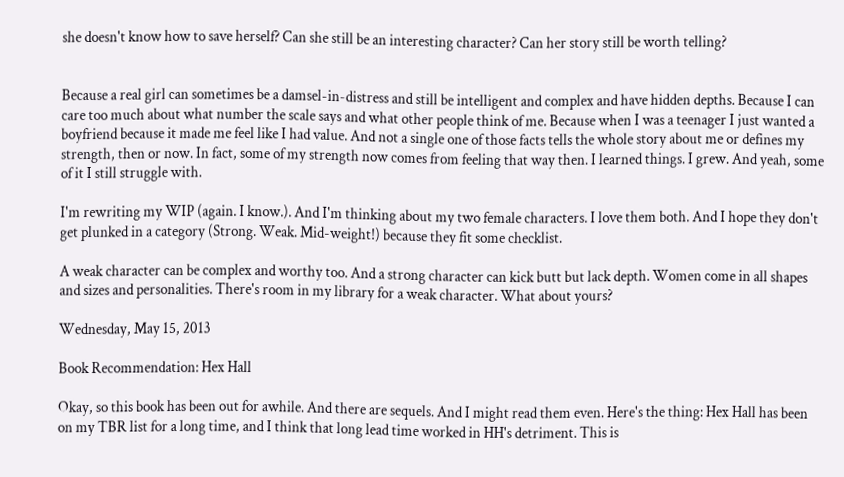she doesn't know how to save herself? Can she still be an interesting character? Can her story still be worth telling?


Because a real girl can sometimes be a damsel-in-distress and still be intelligent and complex and have hidden depths. Because I can care too much about what number the scale says and what other people think of me. Because when I was a teenager I just wanted a boyfriend because it made me feel like I had value. And not a single one of those facts tells the whole story about me or defines my strength, then or now. In fact, some of my strength now comes from feeling that way then. I learned things. I grew. And yeah, some of it I still struggle with.

I'm rewriting my WIP (again. I know.). And I'm thinking about my two female characters. I love them both. And I hope they don't get plunked in a category (Strong. Weak. Mid-weight!) because they fit some checklist.

A weak character can be complex and worthy too. And a strong character can kick butt but lack depth. Women come in all shapes and sizes and personalities. There's room in my library for a weak character. What about yours?

Wednesday, May 15, 2013

Book Recommendation: Hex Hall

Okay, so this book has been out for awhile. And there are sequels. And I might read them even. Here's the thing: Hex Hall has been on my TBR list for a long time, and I think that long lead time worked in HH's detriment. This is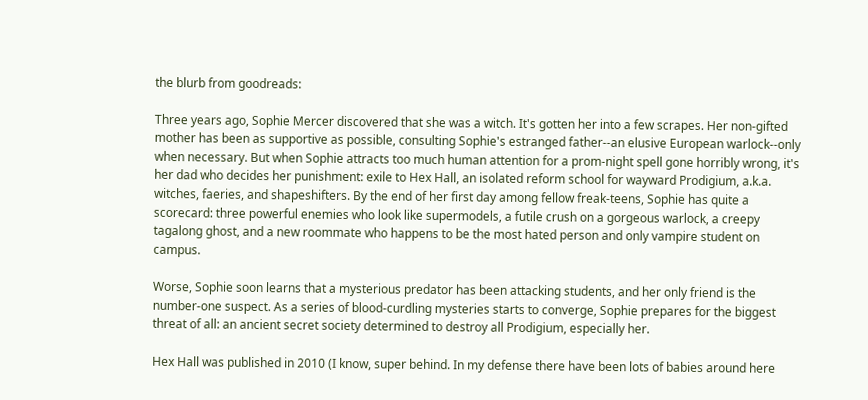the blurb from goodreads:

Three years ago, Sophie Mercer discovered that she was a witch. It's gotten her into a few scrapes. Her non-gifted mother has been as supportive as possible, consulting Sophie's estranged father--an elusive European warlock--only when necessary. But when Sophie attracts too much human attention for a prom-night spell gone horribly wrong, it's her dad who decides her punishment: exile to Hex Hall, an isolated reform school for wayward Prodigium, a.k.a. witches, faeries, and shapeshifters. By the end of her first day among fellow freak-teens, Sophie has quite a scorecard: three powerful enemies who look like supermodels, a futile crush on a gorgeous warlock, a creepy tagalong ghost, and a new roommate who happens to be the most hated person and only vampire student on campus.

Worse, Sophie soon learns that a mysterious predator has been attacking students, and her only friend is the number-one suspect. As a series of blood-curdling mysteries starts to converge, Sophie prepares for the biggest threat of all: an ancient secret society determined to destroy all Prodigium, especially her.

Hex Hall was published in 2010 (I know, super behind. In my defense there have been lots of babies around here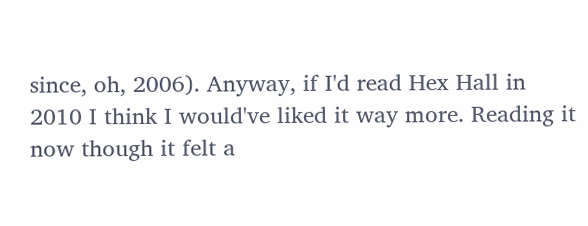since, oh, 2006). Anyway, if I'd read Hex Hall in 2010 I think I would've liked it way more. Reading it now though it felt a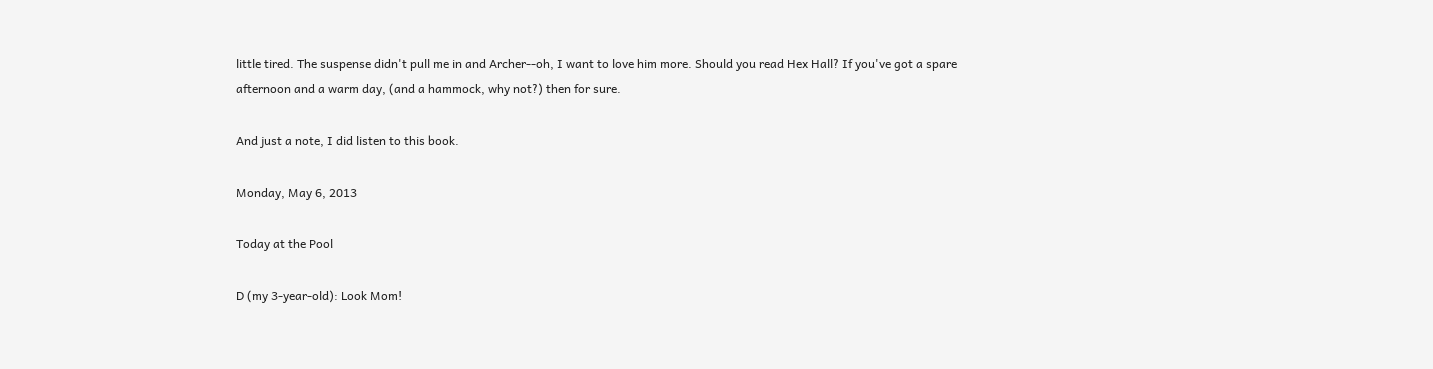little tired. The suspense didn't pull me in and Archer--oh, I want to love him more. Should you read Hex Hall? If you've got a spare afternoon and a warm day, (and a hammock, why not?) then for sure.

And just a note, I did listen to this book.

Monday, May 6, 2013

Today at the Pool

D (my 3-year-old): Look Mom!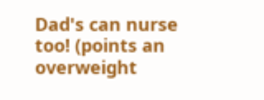Dad's can nurse too! (points an overweight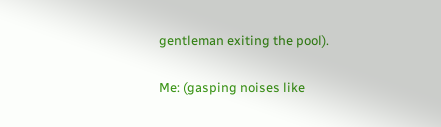gentleman exiting the pool).

Me: (gasping noises like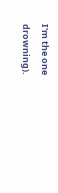I'm the one drowning).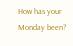How has your Monday been?